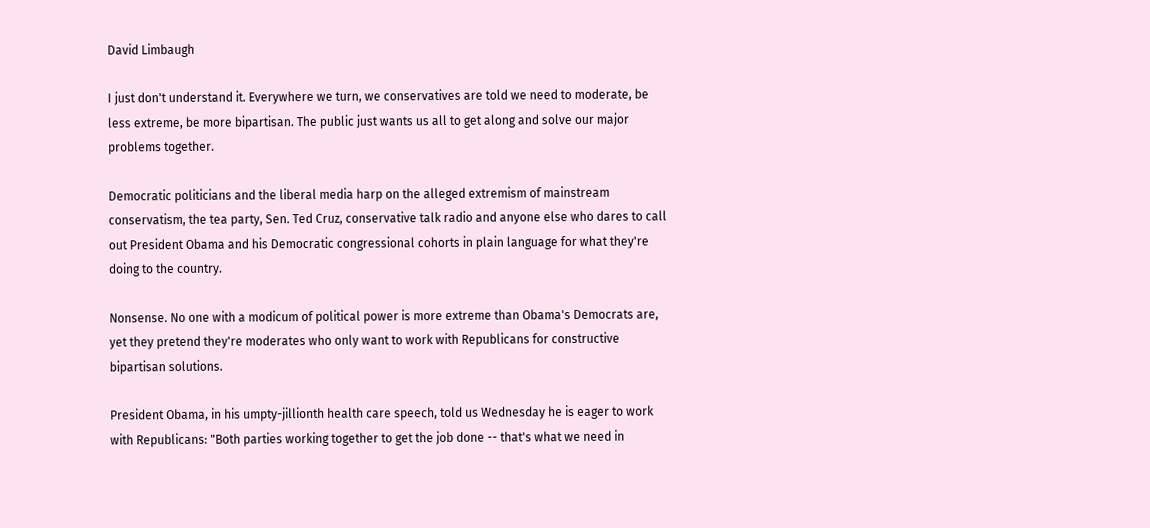David Limbaugh

I just don't understand it. Everywhere we turn, we conservatives are told we need to moderate, be less extreme, be more bipartisan. The public just wants us all to get along and solve our major problems together.

Democratic politicians and the liberal media harp on the alleged extremism of mainstream conservatism, the tea party, Sen. Ted Cruz, conservative talk radio and anyone else who dares to call out President Obama and his Democratic congressional cohorts in plain language for what they're doing to the country.

Nonsense. No one with a modicum of political power is more extreme than Obama's Democrats are, yet they pretend they're moderates who only want to work with Republicans for constructive bipartisan solutions.

President Obama, in his umpty-jillionth health care speech, told us Wednesday he is eager to work with Republicans: "Both parties working together to get the job done -- that's what we need in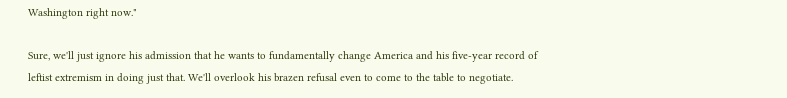Washington right now."

Sure, we'll just ignore his admission that he wants to fundamentally change America and his five-year record of leftist extremism in doing just that. We'll overlook his brazen refusal even to come to the table to negotiate.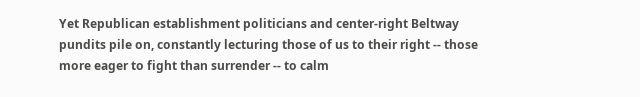Yet Republican establishment politicians and center-right Beltway pundits pile on, constantly lecturing those of us to their right -- those more eager to fight than surrender -- to calm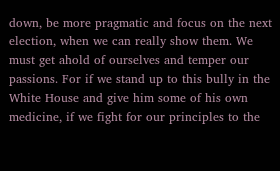down, be more pragmatic and focus on the next election, when we can really show them. We must get ahold of ourselves and temper our passions. For if we stand up to this bully in the White House and give him some of his own medicine, if we fight for our principles to the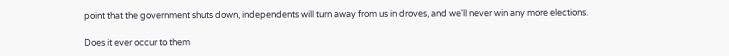point that the government shuts down, independents will turn away from us in droves, and we'll never win any more elections.

Does it ever occur to them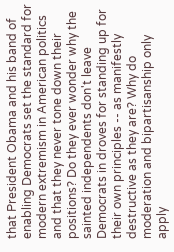that President Obama and his band of enabling Democrats set the standard for modern extremism in American politics and that they never tone down their positions? Do they ever wonder why the sainted independents don't leave Democrats in droves for standing up for their own principles -- as manifestly destructive as they are? Why do moderation and bipartisanship only apply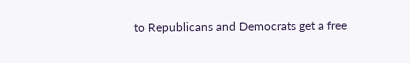to Republicans and Democrats get a free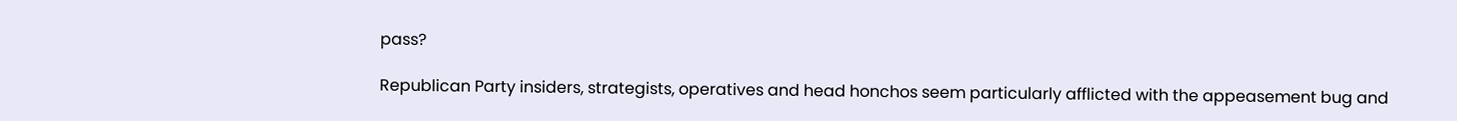pass?

Republican Party insiders, strategists, operatives and head honchos seem particularly afflicted with the appeasement bug and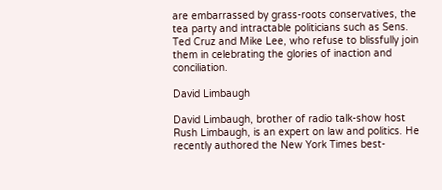are embarrassed by grass-roots conservatives, the tea party and intractable politicians such as Sens. Ted Cruz and Mike Lee, who refuse to blissfully join them in celebrating the glories of inaction and conciliation.

David Limbaugh

David Limbaugh, brother of radio talk-show host Rush Limbaugh, is an expert on law and politics. He recently authored the New York Times best-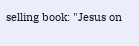selling book: "Jesus on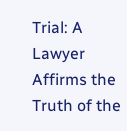Trial: A Lawyer Affirms the Truth of the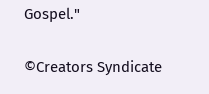Gospel."

©Creators Syndicate